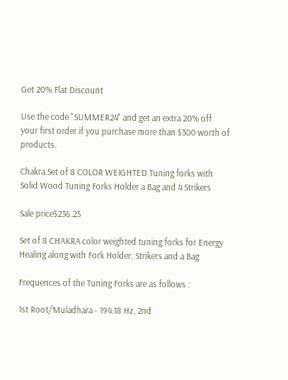Get 20% Flat Discount

Use the code "SUMMER24" and get an extra 20% off your first order if you purchase more than $300 worth of products.

Chakra Set of 8 COLOR WEIGHTED Tuning forks with Solid Wood Tuning Forks Holder a Bag and 4 Strikers

Sale price$236.25

Set of 8 CHAKRA color weighted tuning forks for Energy Healing along with Fork Holder, Strikers and a Bag

Frequences of the Tuning Forks are as follows :

1st Root/Muladhara - 194.18 Hz, 2nd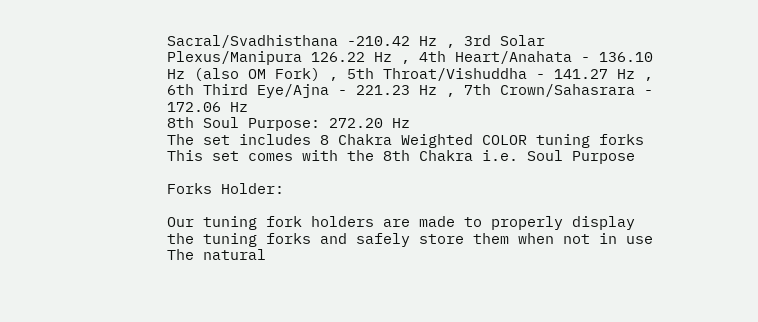Sacral/Svadhisthana -210.42 Hz , 3rd Solar Plexus/Manipura 126.22 Hz , 4th Heart/Anahata - 136.10 Hz (also OM Fork) , 5th Throat/Vishuddha - 141.27 Hz , 6th Third Eye/Ajna - 221.23 Hz , 7th Crown/Sahasrara - 172.06 Hz
8th Soul Purpose: 272.20 Hz
The set includes 8 Chakra Weighted COLOR tuning forks
This set comes with the 8th Chakra i.e. Soul Purpose

Forks Holder:

Our tuning fork holders are made to properly display the tuning forks and safely store them when not in use
The natural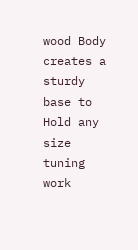wood Body creates a sturdy base to Hold any size tuning work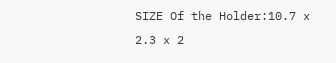SIZE Of the Holder:10.7 x 2.3 x 2